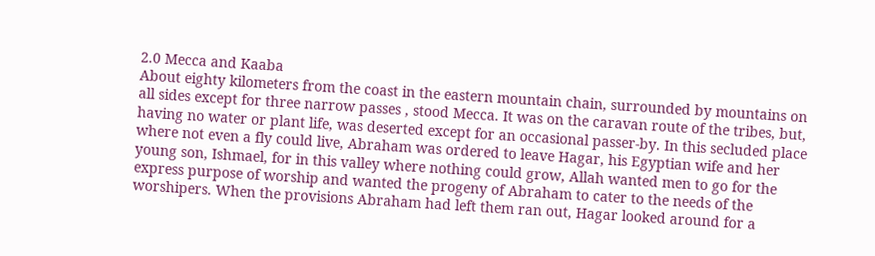2.0 Mecca and Kaaba
About eighty kilometers from the coast in the eastern mountain chain, surrounded by mountains on all sides except for three narrow passes , stood Mecca. It was on the caravan route of the tribes, but, having no water or plant life, was deserted except for an occasional passer-by. In this secluded place where not even a fly could live, Abraham was ordered to leave Hagar, his Egyptian wife and her young son, Ishmael, for in this valley where nothing could grow, Allah wanted men to go for the express purpose of worship and wanted the progeny of Abraham to cater to the needs of the worshipers. When the provisions Abraham had left them ran out, Hagar looked around for a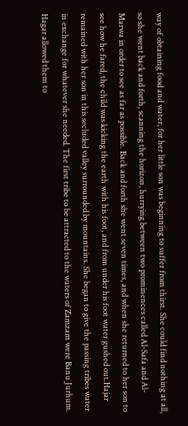way of obtaining food and water, for her little son was beginning to suffer from thirst. She could find nothing at all, so she went back and forth, scanning the horizon, hurrying between two prominences called Al-Safa and Al-Marwa in order to see as far as possible. Back and forth she went seven times, and when she returned to her son to see how he fared, the child was kicking the earth with his foot, and from under his foot water gushed out.Hajar remained with her son in this secluded valley surrounded by mountains. She began to give the passing tribes water in exchange for whatever she needed. The first tribe to be attracted to the waters of Zamzam were Banu Jurhum. Hagar allowed them to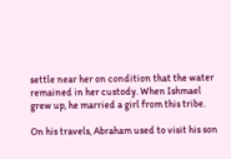settle near her on condition that the water remained in her custody. When Ishmael grew up, he married a girl from this tribe.

On his travels, Abraham used to visit his son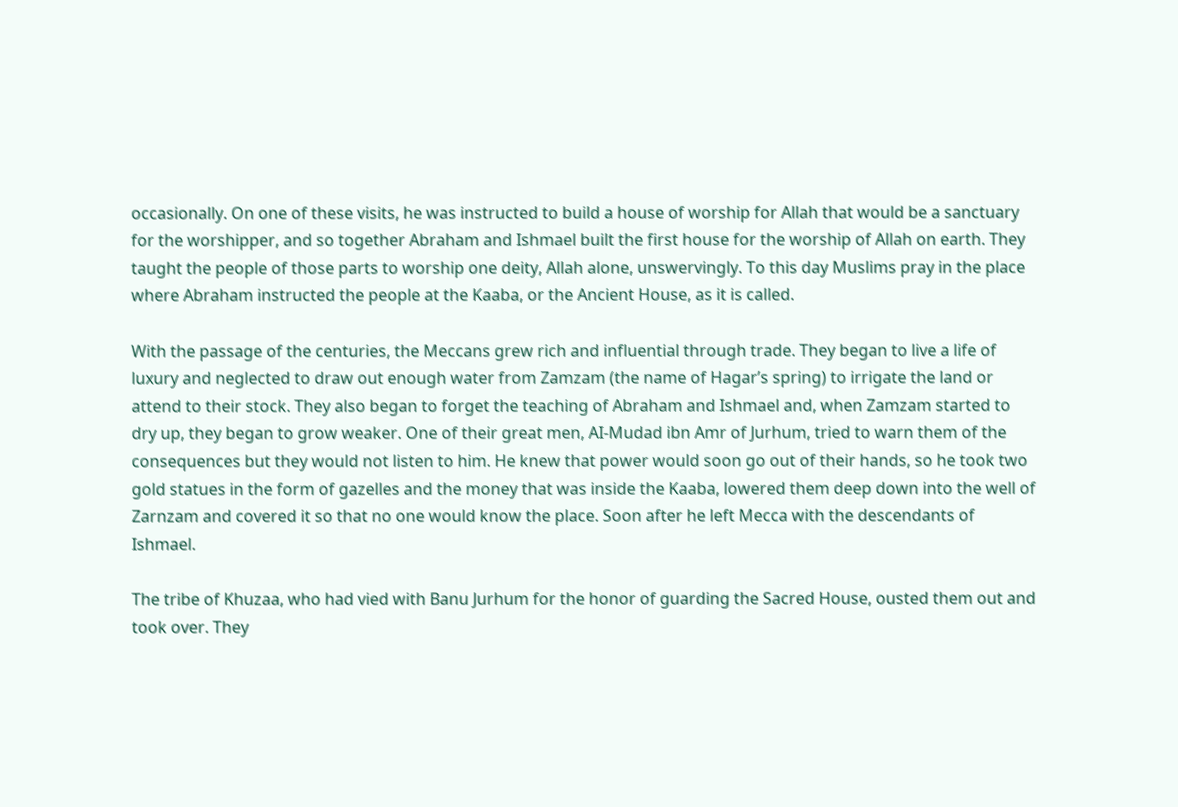occasionally. On one of these visits, he was instructed to build a house of worship for Allah that would be a sanctuary for the worshipper, and so together Abraham and Ishmael built the first house for the worship of Allah on earth. They taught the people of those parts to worship one deity, Allah alone, unswervingly. To this day Muslims pray in the place where Abraham instructed the people at the Kaaba, or the Ancient House, as it is called.

With the passage of the centuries, the Meccans grew rich and influential through trade. They began to live a life of luxury and neglected to draw out enough water from Zamzam (the name of Hagar’s spring) to irrigate the land or attend to their stock. They also began to forget the teaching of Abraham and Ishmael and, when Zamzam started to dry up, they began to grow weaker. One of their great men, AI-Mudad ibn Amr of Jurhum, tried to warn them of the consequences but they would not listen to him. He knew that power would soon go out of their hands, so he took two gold statues in the form of gazelles and the money that was inside the Kaaba, lowered them deep down into the well of Zarnzam and covered it so that no one would know the place. Soon after he left Mecca with the descendants of Ishmael.

The tribe of Khuzaa, who had vied with Banu Jurhum for the honor of guarding the Sacred House, ousted them out and took over. They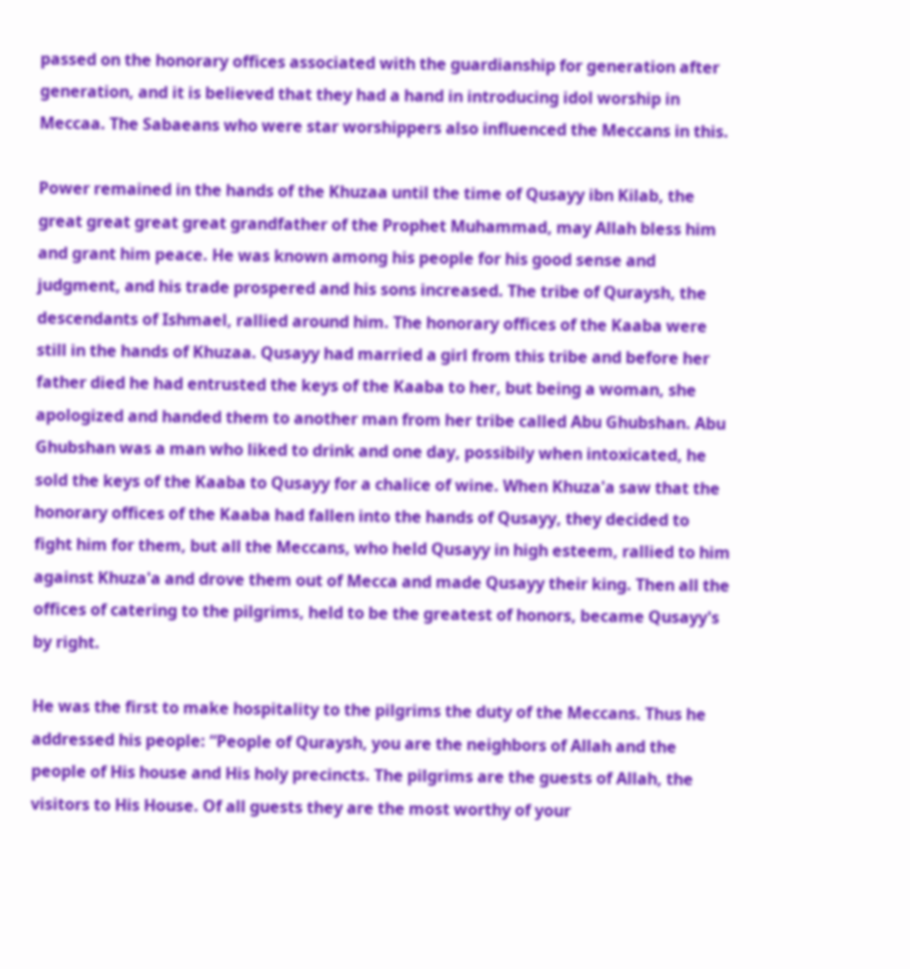passed on the honorary offices associated with the guardianship for generation after generation, and it is believed that they had a hand in introducing idol worship in Meccaa. The Sabaeans who were star worshippers also influenced the Meccans in this.

Power remained in the hands of the Khuzaa until the time of Qusayy ibn Kilab, the great great great great grandfather of the Prophet Muhammad, may Allah bless him and grant him peace. He was known among his people for his good sense and judgment, and his trade prospered and his sons increased. The tribe of Quraysh, the descendants of Ishmael, rallied around him. The honorary offices of the Kaaba were still in the hands of Khuzaa. Qusayy had married a girl from this tribe and before her father died he had entrusted the keys of the Kaaba to her, but being a woman, she apologized and handed them to another man from her tribe called Abu Ghubshan. Abu Ghubshan was a man who liked to drink and one day, possibily when intoxicated, he sold the keys of the Kaaba to Qusayy for a chalice of wine. When Khuza'a saw that the honorary offices of the Kaaba had fallen into the hands of Qusayy, they decided to fight him for them, but all the Meccans, who held Qusayy in high esteem, rallied to him against Khuza'a and drove them out of Mecca and made Qusayy their king. Then all the offices of catering to the pilgrims, held to be the greatest of honors, became Qusayy's by right.

He was the first to make hospitality to the pilgrims the duty of the Meccans. Thus he addressed his people: “People of Quraysh, you are the neighbors of Allah and the people of His house and His holy precincts. The pilgrims are the guests of Allah, the visitors to His House. Of all guests they are the most worthy of your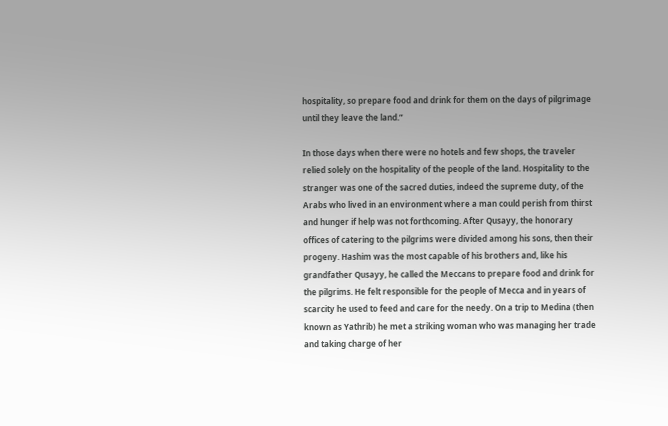hospitality, so prepare food and drink for them on the days of pilgrimage until they leave the land.”

In those days when there were no hotels and few shops, the traveler relied solely on the hospitality of the people of the land. Hospitality to the stranger was one of the sacred duties, indeed the supreme duty, of the Arabs who lived in an environment where a man could perish from thirst and hunger if help was not forthcoming. After Qusayy, the honorary offices of catering to the pilgrims were divided among his sons, then their progeny. Hashim was the most capable of his brothers and, like his grandfather Qusayy, he called the Meccans to prepare food and drink for the pilgrims. He felt responsible for the people of Mecca and in years of scarcity he used to feed and care for the needy. On a trip to Medina (then known as Yathrib) he met a striking woman who was managing her trade and taking charge of her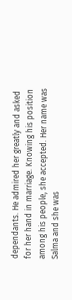dependants. He admired her greatly and asked for her hand in marriage. Knowing his position among his people, she accepted. Her name was Salma and she was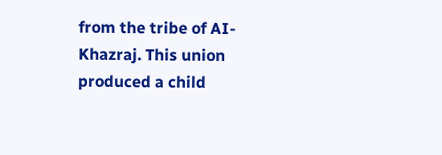from the tribe of AI-Khazraj. This union produced a child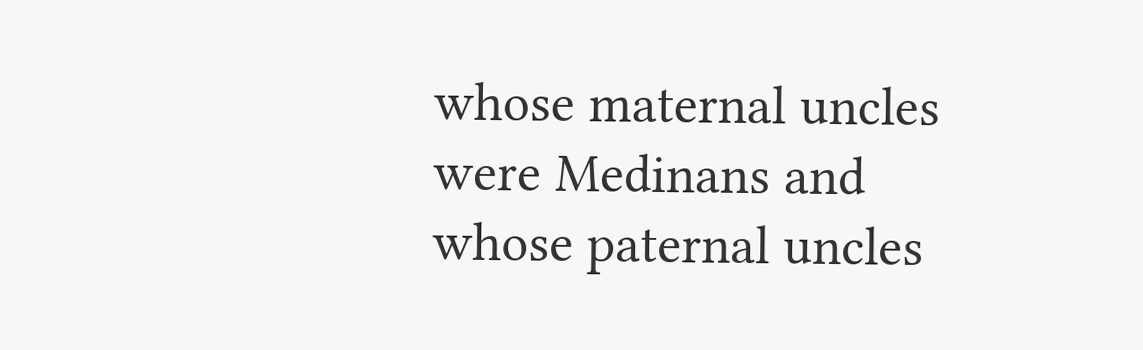whose maternal uncles were Medinans and whose paternal uncles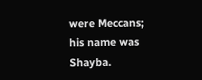were Meccans; his name was Shayba.